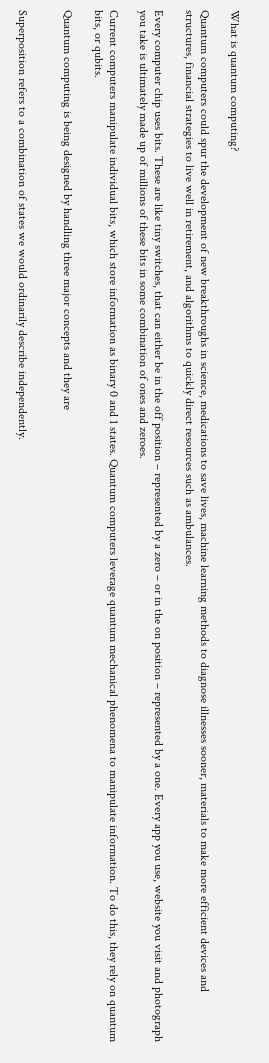What is quantum computing?

Quantum computers could spur the development of new breakthroughs in science, medications to save lives, machine learning methods to diagnose illnesses sooner, materials to make more efficient devices and structures, financial strategies to live well in retirement, and algorithms to quickly direct resources such as ambulances.

Every computer chip uses bits. These are like tiny switches, that can either be in the off position – represented by a zero – or in the on position – represented by a one. Every app you use, website you visit and photograph you take is ultimately made up of millions of these bits in some combination of ones and zeroes.

Current computers manipulate individual bits, which store information as binary 0 and 1 states. Quantum computers leverage quantum mechanical phenomena to manipulate information. To do this, they rely on quantum bits, or qubits.

Quantum computing is being designed by handling three major concepts and they are


Superposition refers to a combination of states we would ordinarily describe independently.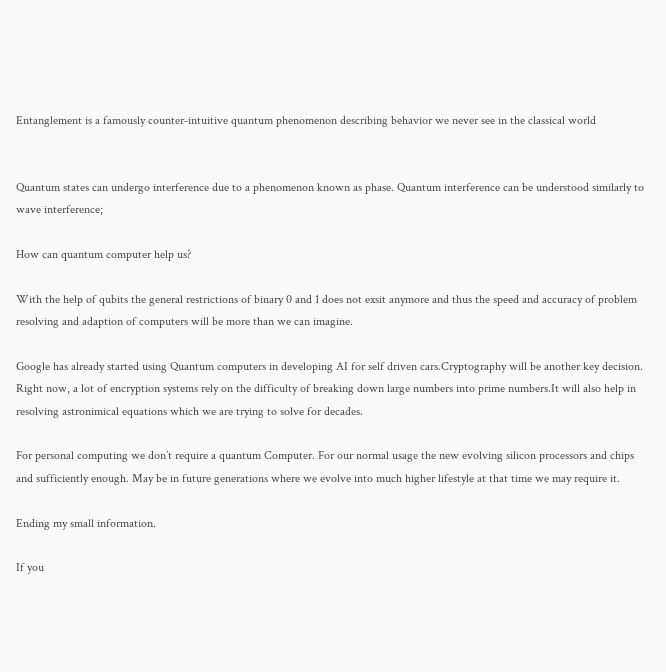Entanglement is a famously counter-intuitive quantum phenomenon describing behavior we never see in the classical world


Quantum states can undergo interference due to a phenomenon known as phase. Quantum interference can be understood similarly to wave interference;

How can quantum computer help us?

With the help of qubits the general restrictions of binary 0 and 1 does not exsit anymore and thus the speed and accuracy of problem resolving and adaption of computers will be more than we can imagine.

Google has already started using Quantum computers in developing AI for self driven cars.Cryptography will be another key decision. Right now, a lot of encryption systems rely on the difficulty of breaking down large numbers into prime numbers.It will also help in resolving astronimical equations which we are trying to solve for decades.

For personal computing we don’t require a quantum Computer. For our normal usage the new evolving silicon processors and chips and sufficiently enough. May be in future generations where we evolve into much higher lifestyle at that time we may require it.

Ending my small information.

If you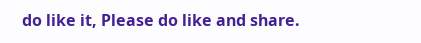do like it, Please do like and share.